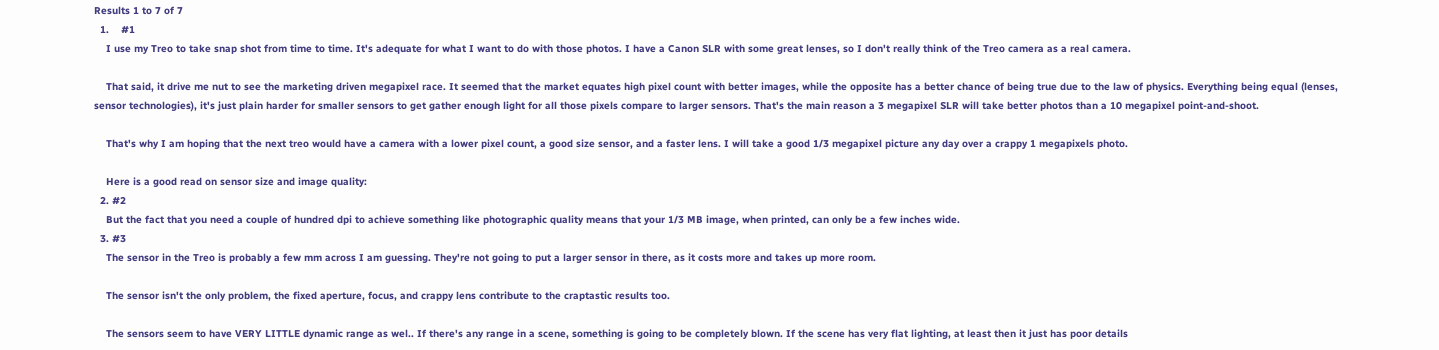Results 1 to 7 of 7
  1.    #1
    I use my Treo to take snap shot from time to time. It's adequate for what I want to do with those photos. I have a Canon SLR with some great lenses, so I don't really think of the Treo camera as a real camera.

    That said, it drive me nut to see the marketing driven megapixel race. It seemed that the market equates high pixel count with better images, while the opposite has a better chance of being true due to the law of physics. Everything being equal (lenses, sensor technologies), it's just plain harder for smaller sensors to get gather enough light for all those pixels compare to larger sensors. That's the main reason a 3 megapixel SLR will take better photos than a 10 megapixel point-and-shoot.

    That's why I am hoping that the next treo would have a camera with a lower pixel count, a good size sensor, and a faster lens. I will take a good 1/3 megapixel picture any day over a crappy 1 megapixels photo.

    Here is a good read on sensor size and image quality:
  2. #2
    But the fact that you need a couple of hundred dpi to achieve something like photographic quality means that your 1/3 MB image, when printed, can only be a few inches wide.
  3. #3
    The sensor in the Treo is probably a few mm across I am guessing. They're not going to put a larger sensor in there, as it costs more and takes up more room.

    The sensor isn't the only problem, the fixed aperture, focus, and crappy lens contribute to the craptastic results too.

    The sensors seem to have VERY LITTLE dynamic range as wel.. If there's any range in a scene, something is going to be completely blown. If the scene has very flat lighting, at least then it just has poor details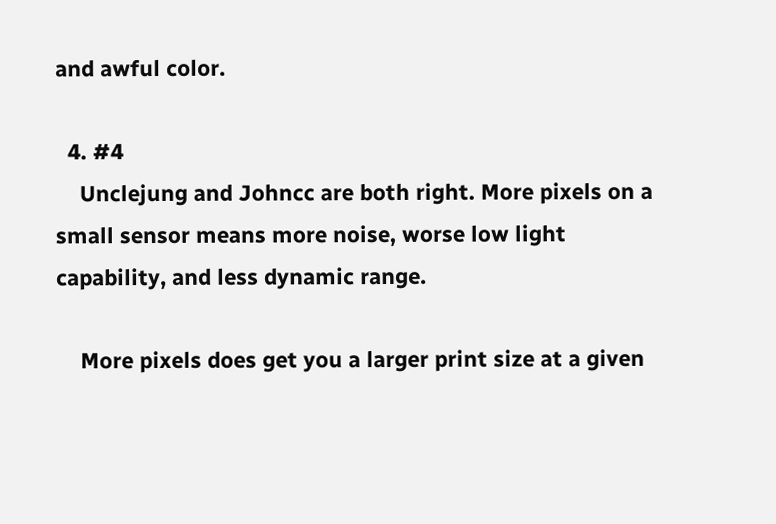and awful color.

  4. #4
    Unclejung and Johncc are both right. More pixels on a small sensor means more noise, worse low light capability, and less dynamic range.

    More pixels does get you a larger print size at a given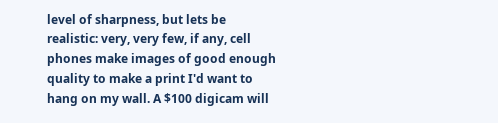level of sharpness, but lets be realistic: very, very few, if any, cell phones make images of good enough quality to make a print I'd want to hang on my wall. A $100 digicam will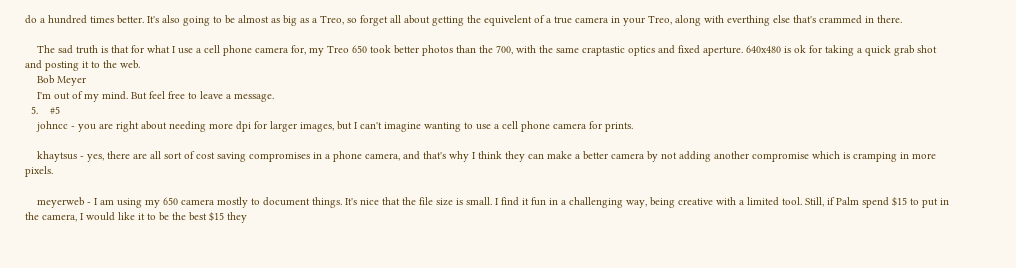do a hundred times better. It's also going to be almost as big as a Treo, so forget all about getting the equivelent of a true camera in your Treo, along with everthing else that's crammed in there.

    The sad truth is that for what I use a cell phone camera for, my Treo 650 took better photos than the 700, with the same craptastic optics and fixed aperture. 640x480 is ok for taking a quick grab shot and posting it to the web.
    Bob Meyer
    I'm out of my mind. But feel free to leave a message.
  5.    #5
    johncc - you are right about needing more dpi for larger images, but I can't imagine wanting to use a cell phone camera for prints.

    khaytsus - yes, there are all sort of cost saving compromises in a phone camera, and that's why I think they can make a better camera by not adding another compromise which is cramping in more pixels.

    meyerweb - I am using my 650 camera mostly to document things. It's nice that the file size is small. I find it fun in a challenging way, being creative with a limited tool. Still, if Palm spend $15 to put in the camera, I would like it to be the best $15 they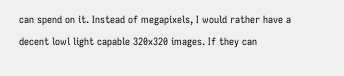can spend on it. Instead of megapixels, I would rather have a decent lowl light capable 320x320 images. If they can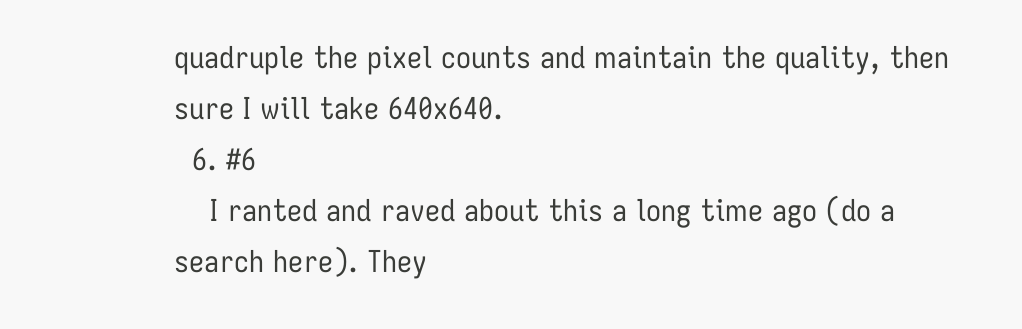quadruple the pixel counts and maintain the quality, then sure I will take 640x640.
  6. #6
    I ranted and raved about this a long time ago (do a search here). They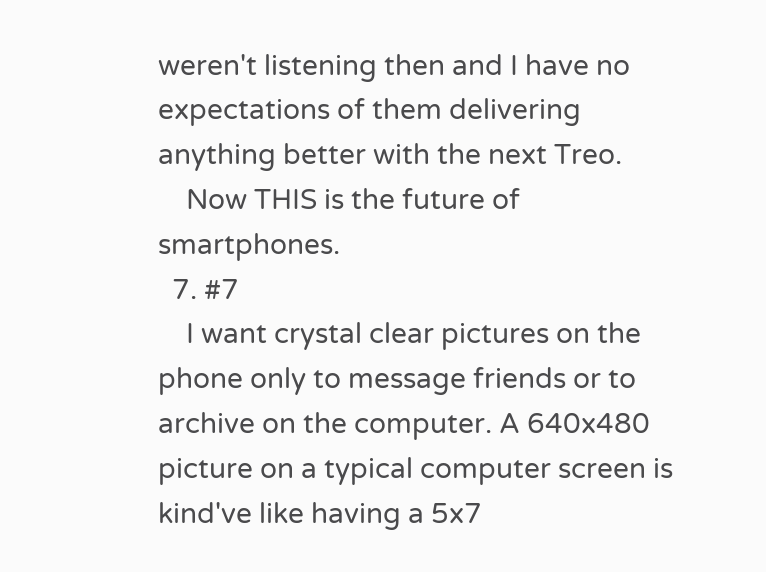weren't listening then and I have no expectations of them delivering anything better with the next Treo.
    Now THIS is the future of smartphones.
  7. #7
    I want crystal clear pictures on the phone only to message friends or to archive on the computer. A 640x480 picture on a typical computer screen is kind've like having a 5x7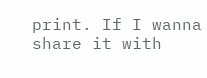print. If I wanna share it with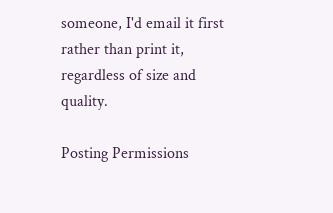someone, I'd email it first rather than print it, regardless of size and quality.

Posting Permissions